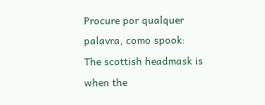Procure por qualquer palavra, como spook:
The scottish headmask is when the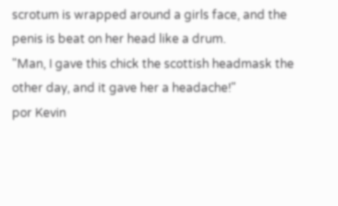scrotum is wrapped around a girls face, and the penis is beat on her head like a drum.
"Man, I gave this chick the scottish headmask the other day, and it gave her a headache!"
por Kevin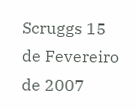Scruggs 15 de Fevereiro de 2007